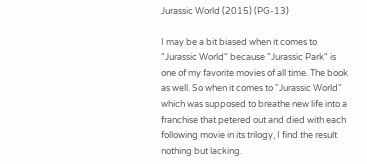Jurassic World (2015) (PG-13)

I may be a bit biased when it comes to "Jurassic World" because "Jurassic Park" is one of my favorite movies of all time. The book as well. So when it comes to "Jurassic World" which was supposed to breathe new life into a franchise that petered out and died with each following movie in its trilogy, I find the result nothing but lacking.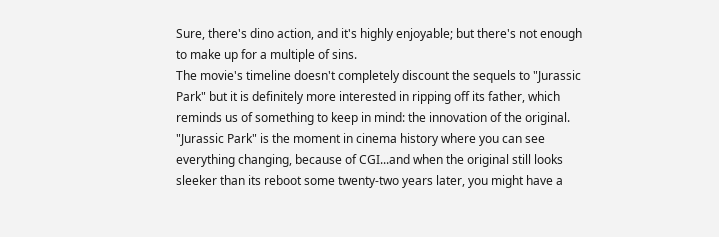Sure, there's dino action, and it's highly enjoyable; but there's not enough to make up for a multiple of sins.
The movie's timeline doesn't completely discount the sequels to "Jurassic Park" but it is definitely more interested in ripping off its father, which reminds us of something to keep in mind: the innovation of the original. "Jurassic Park" is the moment in cinema history where you can see everything changing, because of CGI...and when the original still looks sleeker than its reboot some twenty-two years later, you might have a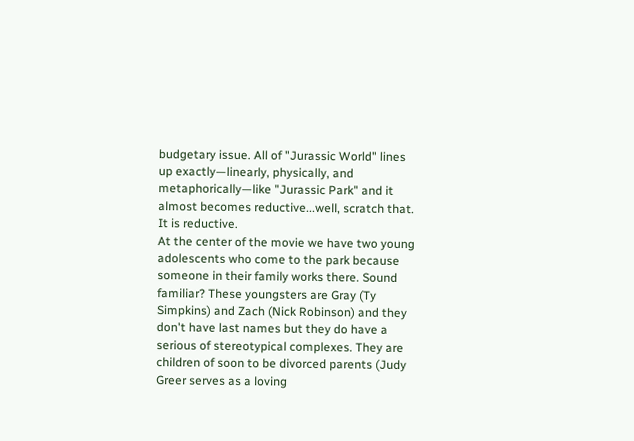budgetary issue. All of "Jurassic World" lines up exactly—linearly, physically, and metaphorically—like "Jurassic Park" and it almost becomes reductive...well, scratch that. It is reductive.
At the center of the movie we have two young adolescents who come to the park because someone in their family works there. Sound familiar? These youngsters are Gray (Ty Simpkins) and Zach (Nick Robinson) and they don't have last names but they do have a serious of stereotypical complexes. They are children of soon to be divorced parents (Judy Greer serves as a loving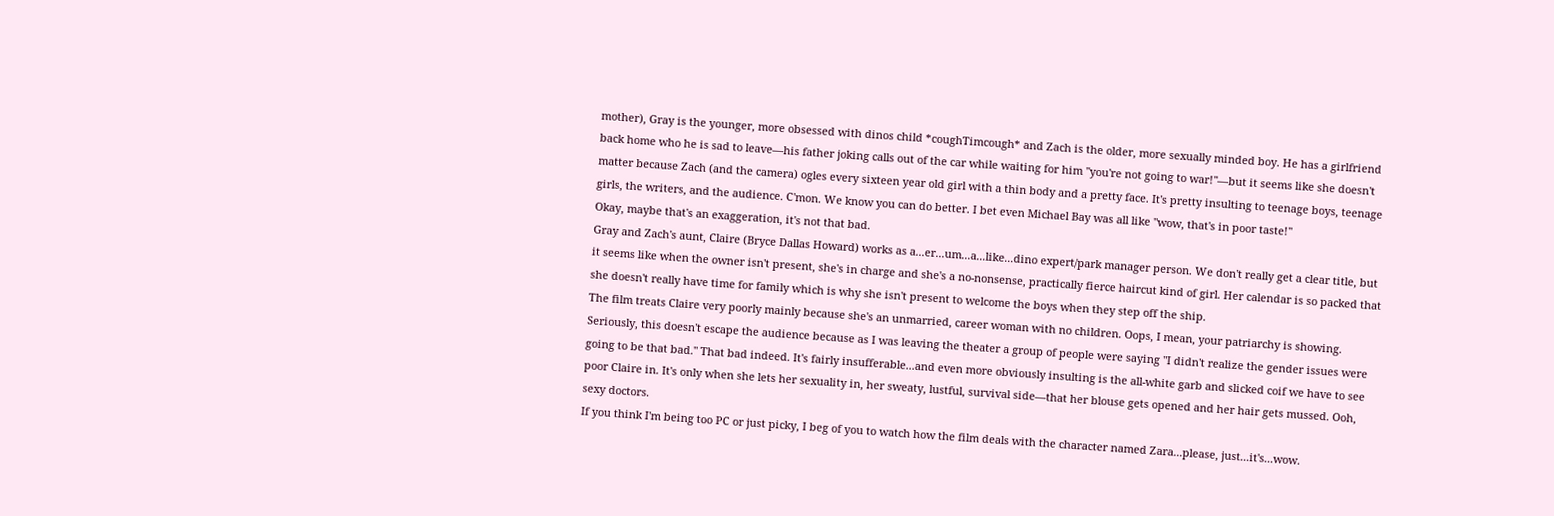mother), Gray is the younger, more obsessed with dinos child *coughTimcough* and Zach is the older, more sexually minded boy. He has a girlfriend back home who he is sad to leave—his father joking calls out of the car while waiting for him "you're not going to war!"—but it seems like she doesn't matter because Zach (and the camera) ogles every sixteen year old girl with a thin body and a pretty face. It's pretty insulting to teenage boys, teenage girls, the writers, and the audience. C'mon. We know you can do better. I bet even Michael Bay was all like "wow, that's in poor taste!"
Okay, maybe that's an exaggeration, it's not that bad.
Gray and Zach's aunt, Claire (Bryce Dallas Howard) works as a...er...um...a...like...dino expert/park manager person. We don't really get a clear title, but it seems like when the owner isn't present, she's in charge and she's a no-nonsense, practically fierce haircut kind of girl. Her calendar is so packed that she doesn't really have time for family which is why she isn't present to welcome the boys when they step off the ship.
The film treats Claire very poorly mainly because she's an unmarried, career woman with no children. Oops, I mean, your patriarchy is showing. Seriously, this doesn't escape the audience because as I was leaving the theater a group of people were saying "I didn't realize the gender issues were going to be that bad." That bad indeed. It's fairly insufferable...and even more obviously insulting is the all-white garb and slicked coif we have to see poor Claire in. It's only when she lets her sexuality in, her sweaty, lustful, survival side—that her blouse gets opened and her hair gets mussed. Ooh, sexy doctors.
If you think I'm being too PC or just picky, I beg of you to watch how the film deals with the character named Zara...please, just...it's...wow.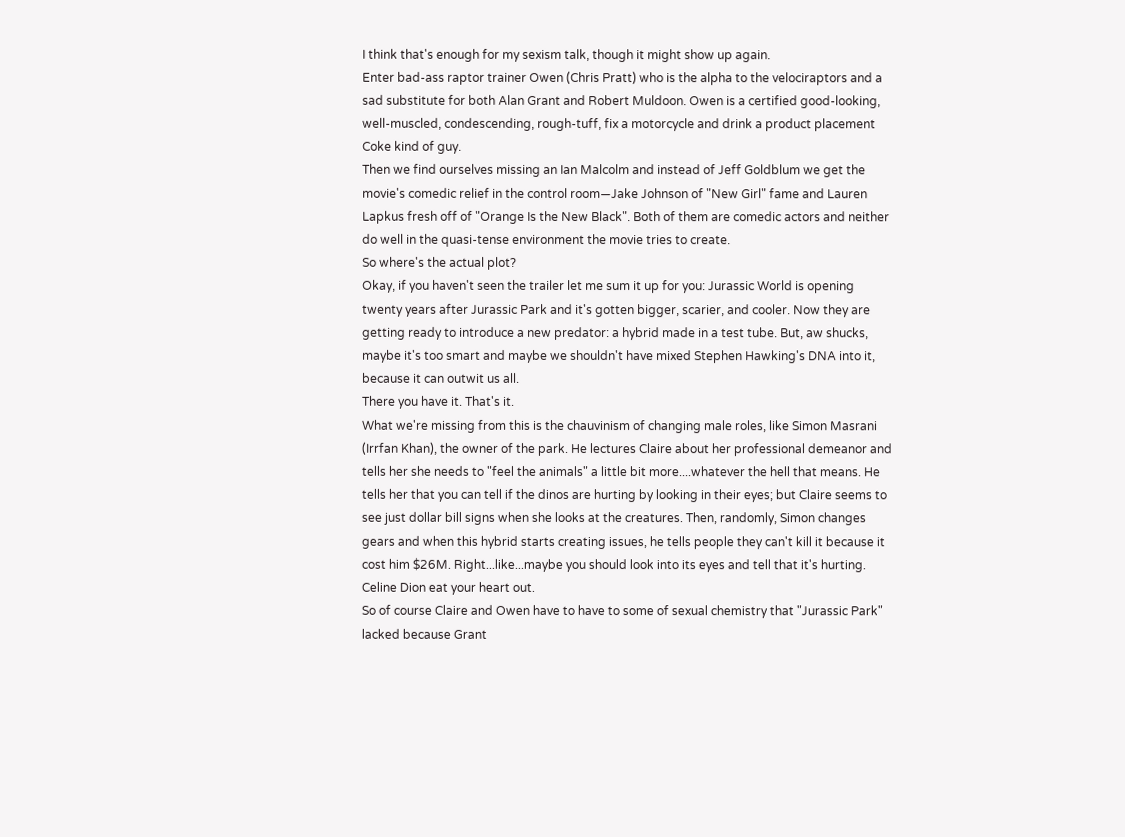I think that's enough for my sexism talk, though it might show up again.
Enter bad-ass raptor trainer Owen (Chris Pratt) who is the alpha to the velociraptors and a sad substitute for both Alan Grant and Robert Muldoon. Owen is a certified good-looking, well-muscled, condescending, rough-tuff, fix a motorcycle and drink a product placement Coke kind of guy.
Then we find ourselves missing an Ian Malcolm and instead of Jeff Goldblum we get the movie's comedic relief in the control room—Jake Johnson of "New Girl" fame and Lauren Lapkus fresh off of "Orange Is the New Black". Both of them are comedic actors and neither do well in the quasi-tense environment the movie tries to create.
So where's the actual plot?
Okay, if you haven't seen the trailer let me sum it up for you: Jurassic World is opening twenty years after Jurassic Park and it's gotten bigger, scarier, and cooler. Now they are getting ready to introduce a new predator: a hybrid made in a test tube. But, aw shucks, maybe it's too smart and maybe we shouldn't have mixed Stephen Hawking's DNA into it, because it can outwit us all.
There you have it. That's it.
What we're missing from this is the chauvinism of changing male roles, like Simon Masrani (Irrfan Khan), the owner of the park. He lectures Claire about her professional demeanor and tells her she needs to "feel the animals" a little bit more....whatever the hell that means. He tells her that you can tell if the dinos are hurting by looking in their eyes; but Claire seems to see just dollar bill signs when she looks at the creatures. Then, randomly, Simon changes gears and when this hybrid starts creating issues, he tells people they can't kill it because it cost him $26M. Right...like...maybe you should look into its eyes and tell that it's hurting.
Celine Dion eat your heart out.
So of course Claire and Owen have to have to some of sexual chemistry that "Jurassic Park" lacked because Grant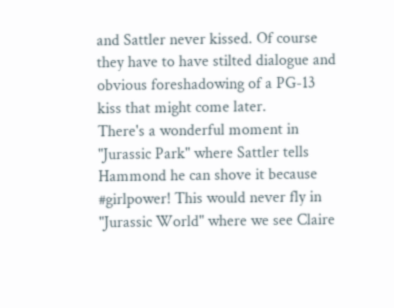and Sattler never kissed. Of course they have to have stilted dialogue and obvious foreshadowing of a PG-13 kiss that might come later.
There's a wonderful moment in "Jurassic Park" where Sattler tells Hammond he can shove it because #girlpower! This would never fly in "Jurassic World" where we see Claire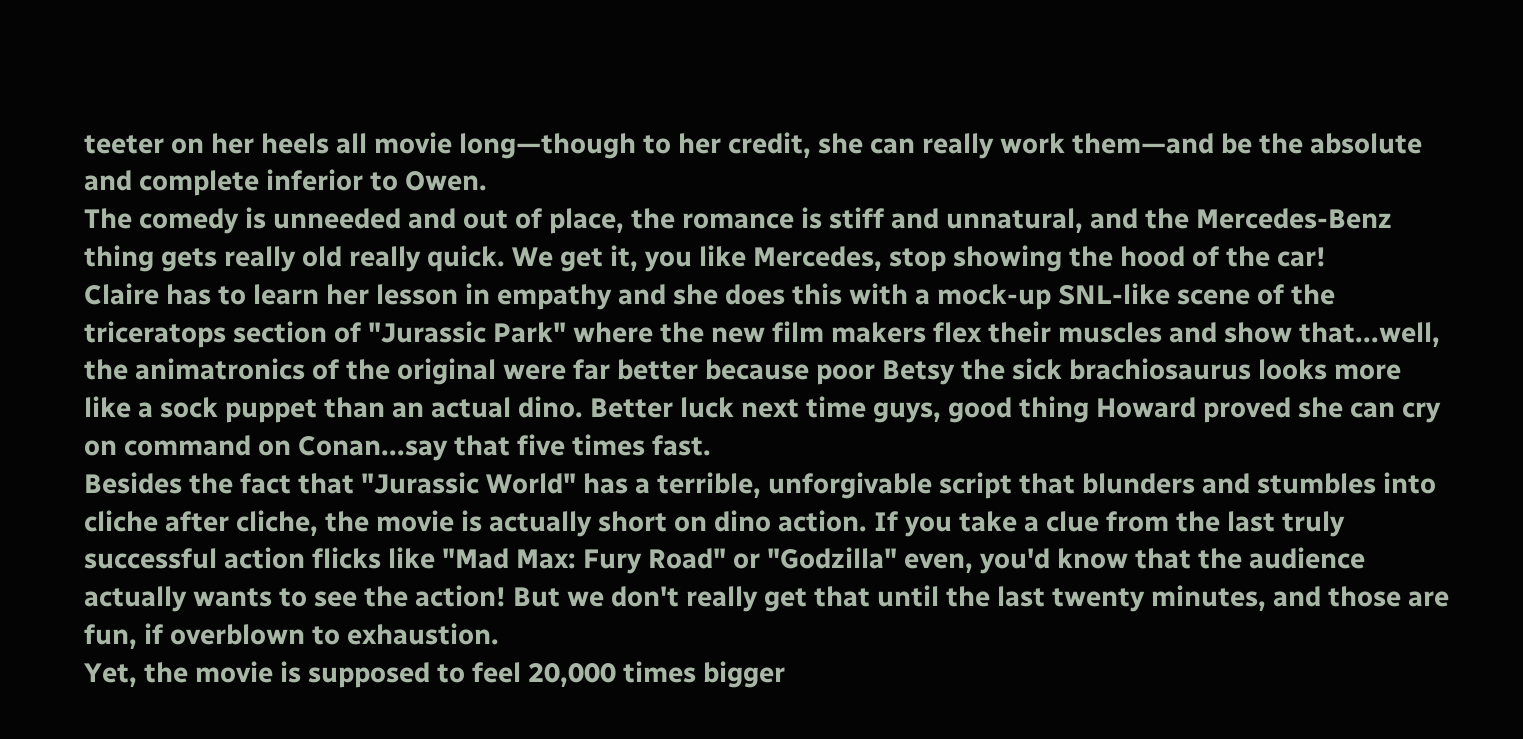teeter on her heels all movie long—though to her credit, she can really work them—and be the absolute and complete inferior to Owen.
The comedy is unneeded and out of place, the romance is stiff and unnatural, and the Mercedes-Benz thing gets really old really quick. We get it, you like Mercedes, stop showing the hood of the car!
Claire has to learn her lesson in empathy and she does this with a mock-up SNL-like scene of the triceratops section of "Jurassic Park" where the new film makers flex their muscles and show that...well, the animatronics of the original were far better because poor Betsy the sick brachiosaurus looks more like a sock puppet than an actual dino. Better luck next time guys, good thing Howard proved she can cry on command on Conan...say that five times fast.
Besides the fact that "Jurassic World" has a terrible, unforgivable script that blunders and stumbles into cliche after cliche, the movie is actually short on dino action. If you take a clue from the last truly successful action flicks like "Mad Max: Fury Road" or "Godzilla" even, you'd know that the audience actually wants to see the action! But we don't really get that until the last twenty minutes, and those are fun, if overblown to exhaustion.
Yet, the movie is supposed to feel 20,000 times bigger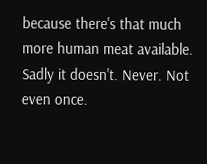because there's that much more human meat available. Sadly it doesn't. Never. Not even once.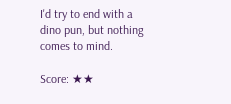I'd try to end with a dino pun, but nothing comes to mind.

Score: ★★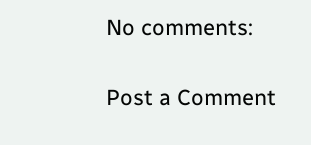No comments:

Post a Comment